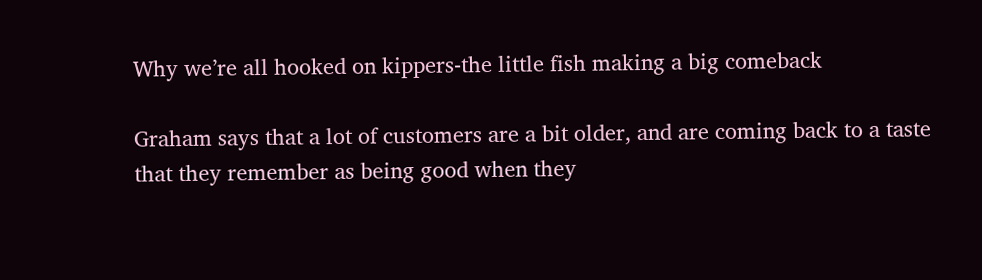Why we’re all hooked on kippers-the little fish making a big comeback

Graham says that a lot of customers are a bit older, and are coming back to a taste that they remember as being good when they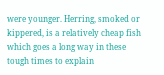were younger. Herring, smoked or kippered, is a relatively cheap fish which goes a long way in these tough times to explain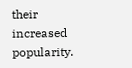their increased popularity.